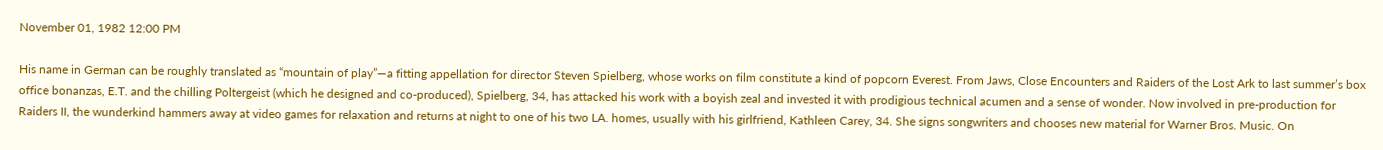November 01, 1982 12:00 PM

His name in German can be roughly translated as “mountain of play”—a fitting appellation for director Steven Spielberg, whose works on film constitute a kind of popcorn Everest. From Jaws, Close Encounters and Raiders of the Lost Ark to last summer’s box office bonanzas, E.T. and the chilling Poltergeist (which he designed and co-produced), Spielberg, 34, has attacked his work with a boyish zeal and invested it with prodigious technical acumen and a sense of wonder. Now involved in pre-production for Raiders II, the wunderkind hammers away at video games for relaxation and returns at night to one of his two LA. homes, usually with his girlfriend, Kathleen Carey, 34. She signs songwriters and chooses new material for Warner Bros. Music. On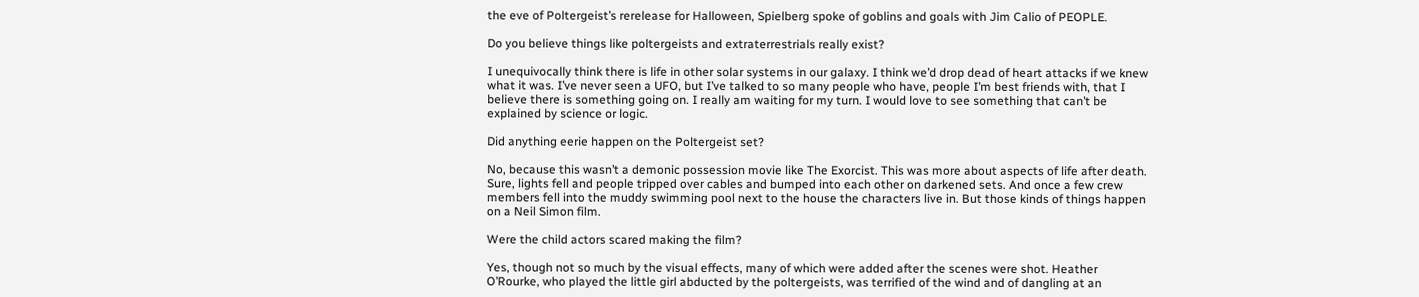the eve of Poltergeist’s rerelease for Halloween, Spielberg spoke of goblins and goals with Jim Calio of PEOPLE.

Do you believe things like poltergeists and extraterrestrials really exist?

I unequivocally think there is life in other solar systems in our galaxy. I think we’d drop dead of heart attacks if we knew what it was. I’ve never seen a UFO, but I’ve talked to so many people who have, people I’m best friends with, that I believe there is something going on. I really am waiting for my turn. I would love to see something that can’t be explained by science or logic.

Did anything eerie happen on the Poltergeist set?

No, because this wasn’t a demonic possession movie like The Exorcist. This was more about aspects of life after death. Sure, lights fell and people tripped over cables and bumped into each other on darkened sets. And once a few crew members fell into the muddy swimming pool next to the house the characters live in. But those kinds of things happen on a Neil Simon film.

Were the child actors scared making the film?

Yes, though not so much by the visual effects, many of which were added after the scenes were shot. Heather O’Rourke, who played the little girl abducted by the poltergeists, was terrified of the wind and of dangling at an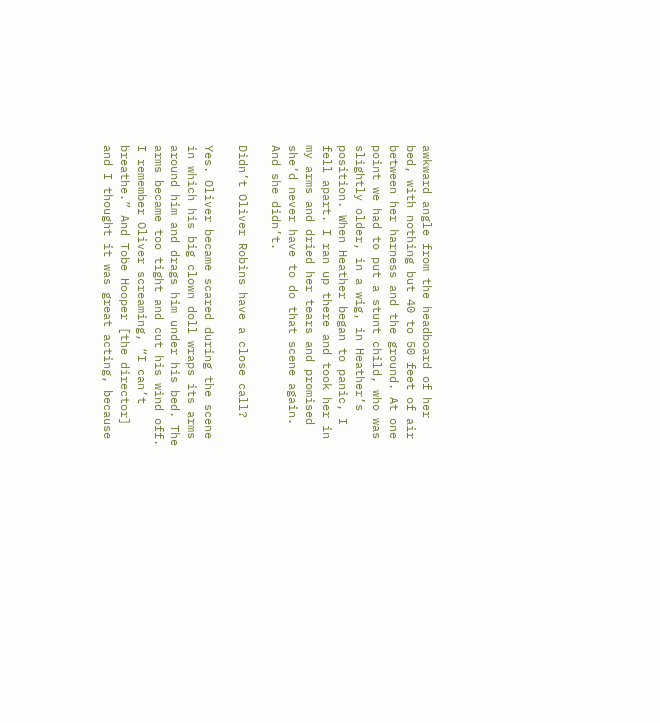awkward angle from the headboard of her bed, with nothing but 40 to 50 feet of air between her harness and the ground. At one point we had to put a stunt child, who was slightly older, in a wig, in Heather’s position. When Heather began to panic, I fell apart. I ran up there and took her in my arms and dried her tears and promised she’d never have to do that scene again. And she didn’t.

Didn’t Oliver Robins have a close call?

Yes. Oliver became scared during the scene in which his big clown doll wraps its arms around him and drags him under his bed. The arms became too tight and cut his wind off. I remember Oliver screaming, “I can’t breathe.” And Tobe Hooper [the director] and I thought it was great acting, because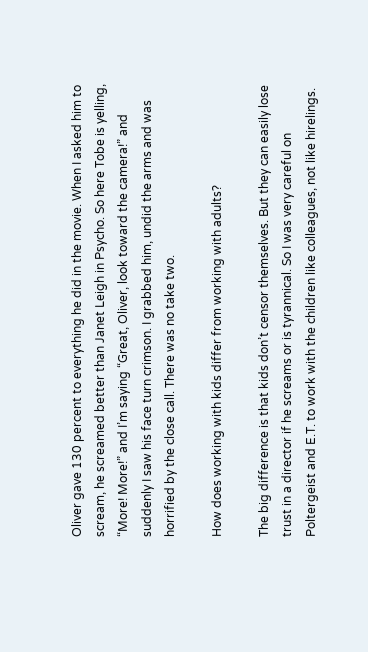Oliver gave 130 percent to everything he did in the movie. When I asked him to scream, he screamed better than Janet Leigh in Psycho. So here Tobe is yelling, “More! More!” and I’m saying “Great, Oliver, look toward the camera!” and suddenly I saw his face turn crimson. I grabbed him, undid the arms and was horrified by the close call. There was no take two.

How does working with kids differ from working with adults?

The big difference is that kids don’t censor themselves. But they can easily lose trust in a director if he screams or is tyrannical. So I was very careful on Poltergeist and E.T. to work with the children like colleagues, not like hirelings.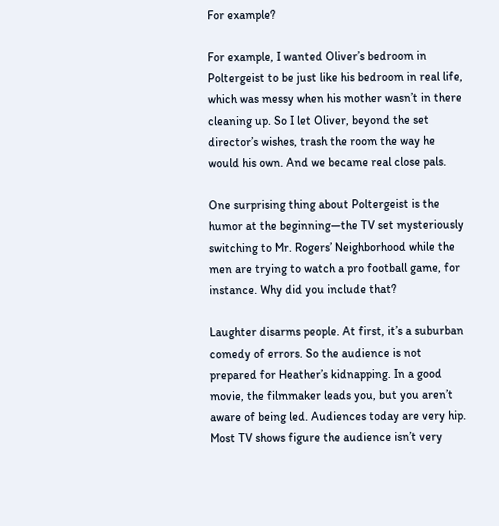For example?

For example, I wanted Oliver’s bedroom in Poltergeist to be just like his bedroom in real life, which was messy when his mother wasn’t in there cleaning up. So I let Oliver, beyond the set director’s wishes, trash the room the way he would his own. And we became real close pals.

One surprising thing about Poltergeist is the humor at the beginning—the TV set mysteriously switching to Mr. Rogers’ Neighborhood while the men are trying to watch a pro football game, for instance. Why did you include that?

Laughter disarms people. At first, it’s a suburban comedy of errors. So the audience is not prepared for Heather’s kidnapping. In a good movie, the filmmaker leads you, but you aren’t aware of being led. Audiences today are very hip. Most TV shows figure the audience isn’t very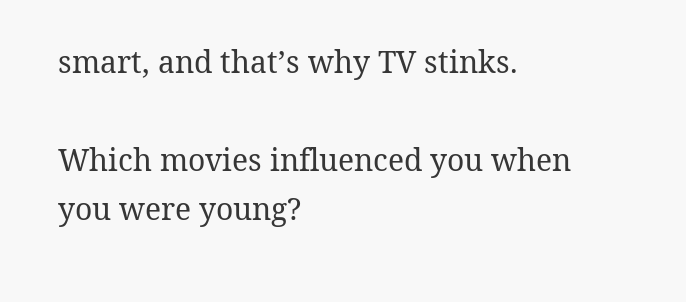smart, and that’s why TV stinks.

Which movies influenced you when you were young?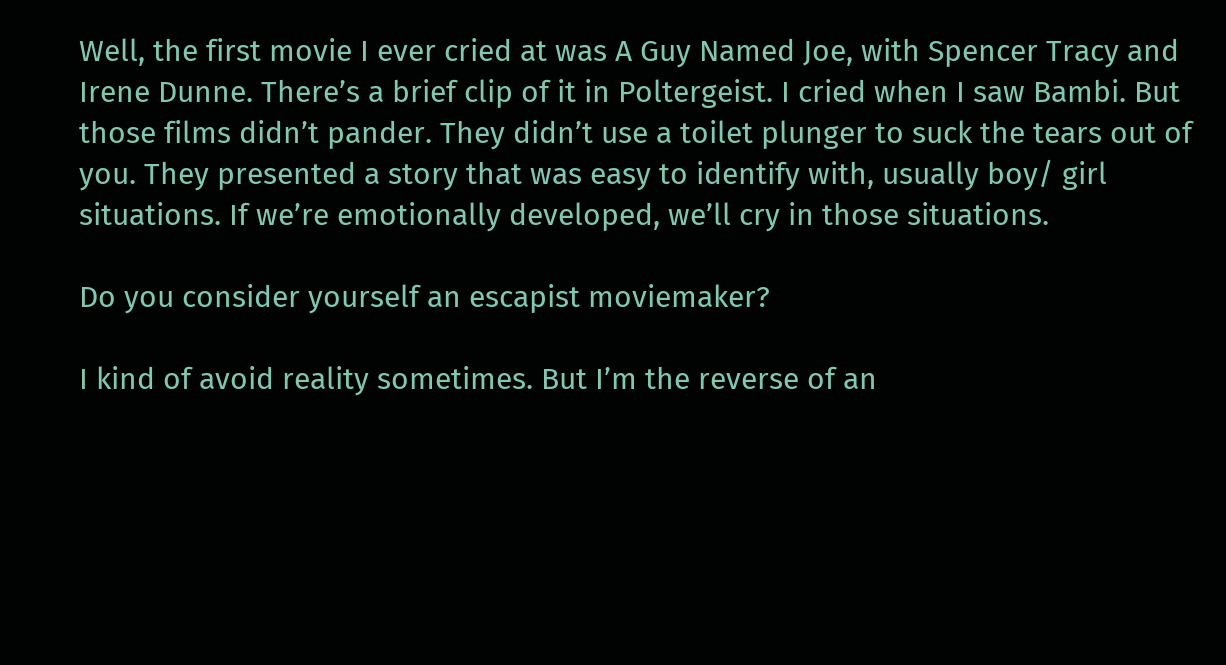Well, the first movie I ever cried at was A Guy Named Joe, with Spencer Tracy and Irene Dunne. There’s a brief clip of it in Poltergeist. I cried when I saw Bambi. But those films didn’t pander. They didn’t use a toilet plunger to suck the tears out of you. They presented a story that was easy to identify with, usually boy/ girl situations. If we’re emotionally developed, we’ll cry in those situations.

Do you consider yourself an escapist moviemaker?

I kind of avoid reality sometimes. But I’m the reverse of an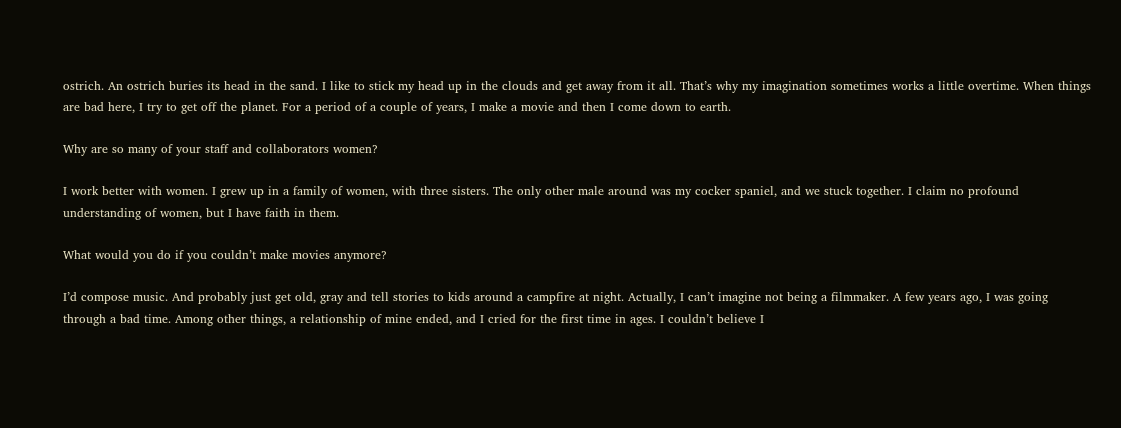ostrich. An ostrich buries its head in the sand. I like to stick my head up in the clouds and get away from it all. That’s why my imagination sometimes works a little overtime. When things are bad here, I try to get off the planet. For a period of a couple of years, I make a movie and then I come down to earth.

Why are so many of your staff and collaborators women?

I work better with women. I grew up in a family of women, with three sisters. The only other male around was my cocker spaniel, and we stuck together. I claim no profound understanding of women, but I have faith in them.

What would you do if you couldn’t make movies anymore?

I’d compose music. And probably just get old, gray and tell stories to kids around a campfire at night. Actually, I can’t imagine not being a filmmaker. A few years ago, I was going through a bad time. Among other things, a relationship of mine ended, and I cried for the first time in ages. I couldn’t believe I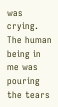was crying. The human being in me was pouring the tears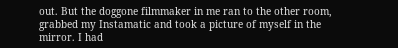out. But the doggone filmmaker in me ran to the other room, grabbed my Instamatic and took a picture of myself in the mirror. I had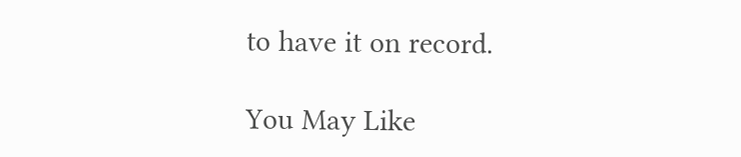to have it on record.

You May Like